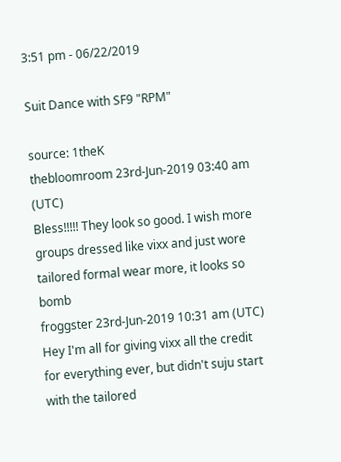3:51 pm - 06/22/2019

Suit Dance with SF9 "RPM"

source: 1theK
thebloomroom 23rd-Jun-2019 03:40 am (UTC)
Bless!!!!! They look so good. I wish more groups dressed like vixx and just wore tailored formal wear more, it looks so bomb
froggster 23rd-Jun-2019 10:31 am (UTC)
Hey I'm all for giving vixx all the credit for everything ever, but didn't suju start with the tailored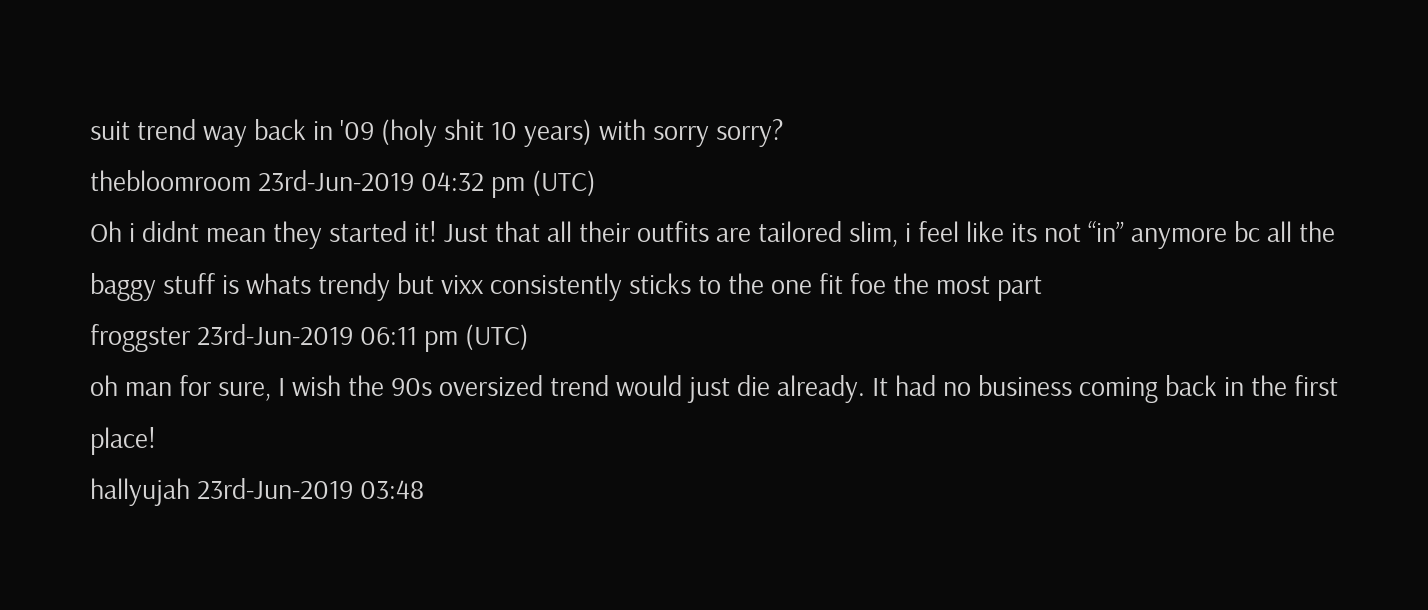suit trend way back in '09 (holy shit 10 years) with sorry sorry?
thebloomroom 23rd-Jun-2019 04:32 pm (UTC)
Oh i didnt mean they started it! Just that all their outfits are tailored slim, i feel like its not “in” anymore bc all the baggy stuff is whats trendy but vixx consistently sticks to the one fit foe the most part
froggster 23rd-Jun-2019 06:11 pm (UTC)
oh man for sure, I wish the 90s oversized trend would just die already. It had no business coming back in the first place!
hallyujah 23rd-Jun-2019 03:48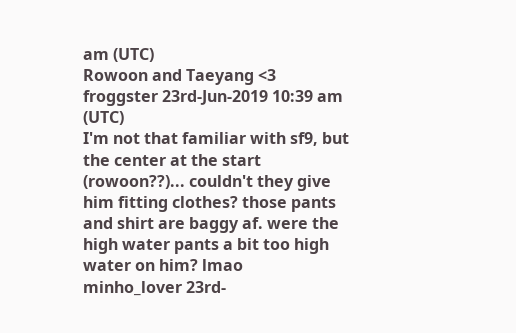am (UTC)
Rowoon and Taeyang <3
froggster 23rd-Jun-2019 10:39 am (UTC)
I'm not that familiar with sf9, but the center at the start (rowoon??)... couldn't they give him fitting clothes? those pants and shirt are baggy af. were the high water pants a bit too high water on him? lmao
minho_lover 23rd-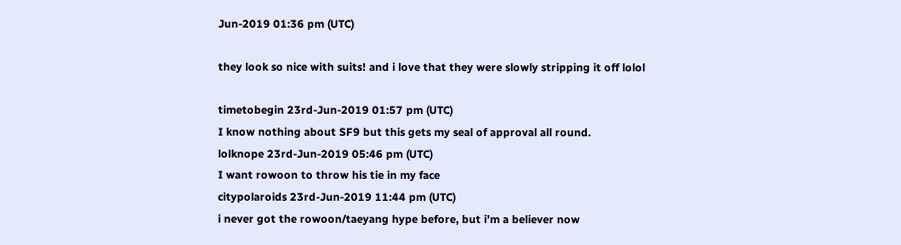Jun-2019 01:36 pm (UTC)

they look so nice with suits! and i love that they were slowly stripping it off lolol

timetobegin 23rd-Jun-2019 01:57 pm (UTC)
I know nothing about SF9 but this gets my seal of approval all round.
lolknope 23rd-Jun-2019 05:46 pm (UTC)
I want rowoon to throw his tie in my face
citypolaroids 23rd-Jun-2019 11:44 pm (UTC)
i never got the rowoon/taeyang hype before, but i’m a believer now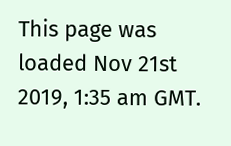This page was loaded Nov 21st 2019, 1:35 am GMT.